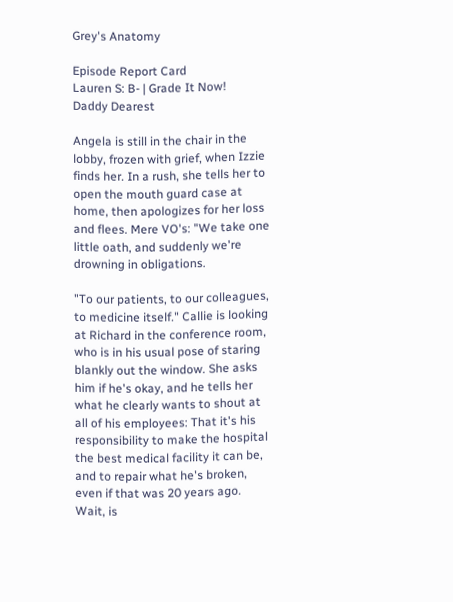Grey's Anatomy

Episode Report Card
Lauren S: B- | Grade It Now!
Daddy Dearest

Angela is still in the chair in the lobby, frozen with grief, when Izzie finds her. In a rush, she tells her to open the mouth guard case at home, then apologizes for her loss and flees. Mere VO's: "We take one little oath, and suddenly we're drowning in obligations.

"To our patients, to our colleagues, to medicine itself." Callie is looking at Richard in the conference room, who is in his usual pose of staring blankly out the window. She asks him if he's okay, and he tells her what he clearly wants to shout at all of his employees: That it's his responsibility to make the hospital the best medical facility it can be, and to repair what he's broken, even if that was 20 years ago. Wait, is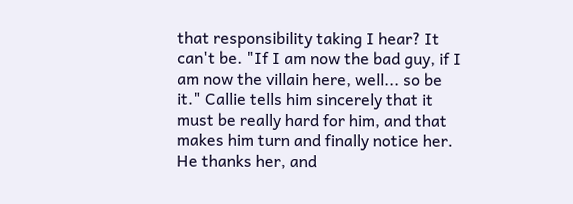that responsibility taking I hear? It can't be. "If I am now the bad guy, if I am now the villain here, well... so be it." Callie tells him sincerely that it must be really hard for him, and that makes him turn and finally notice her. He thanks her, and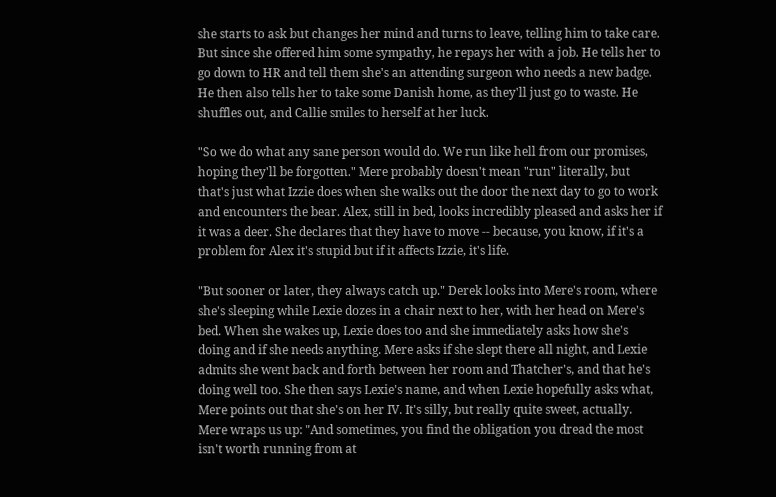she starts to ask but changes her mind and turns to leave, telling him to take care. But since she offered him some sympathy, he repays her with a job. He tells her to go down to HR and tell them she's an attending surgeon who needs a new badge. He then also tells her to take some Danish home, as they'll just go to waste. He shuffles out, and Callie smiles to herself at her luck.

"So we do what any sane person would do. We run like hell from our promises, hoping they'll be forgotten." Mere probably doesn't mean "run" literally, but that's just what Izzie does when she walks out the door the next day to go to work and encounters the bear. Alex, still in bed, looks incredibly pleased and asks her if it was a deer. She declares that they have to move -- because, you know, if it's a problem for Alex it's stupid but if it affects Izzie, it's life.

"But sooner or later, they always catch up." Derek looks into Mere's room, where she's sleeping while Lexie dozes in a chair next to her, with her head on Mere's bed. When she wakes up, Lexie does too and she immediately asks how she's doing and if she needs anything. Mere asks if she slept there all night, and Lexie admits she went back and forth between her room and Thatcher's, and that he's doing well too. She then says Lexie's name, and when Lexie hopefully asks what, Mere points out that she's on her IV. It's silly, but really quite sweet, actually. Mere wraps us up: "And sometimes, you find the obligation you dread the most isn't worth running from at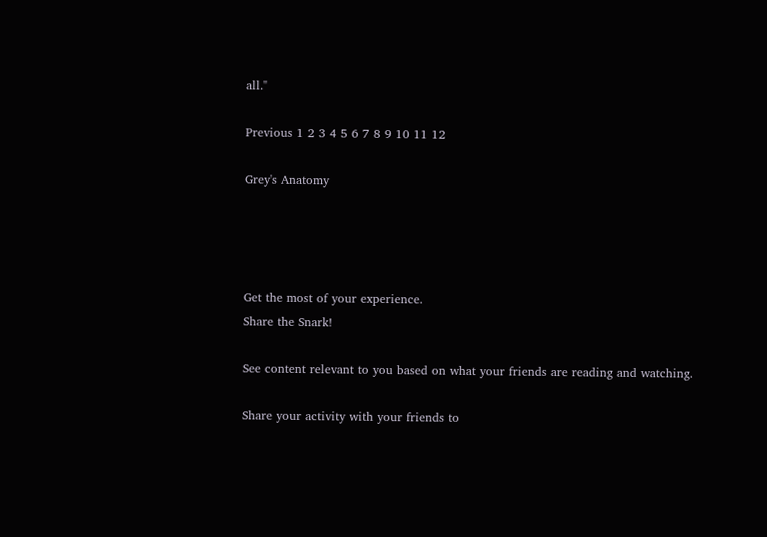all."

Previous 1 2 3 4 5 6 7 8 9 10 11 12

Grey's Anatomy




Get the most of your experience.
Share the Snark!

See content relevant to you based on what your friends are reading and watching.

Share your activity with your friends to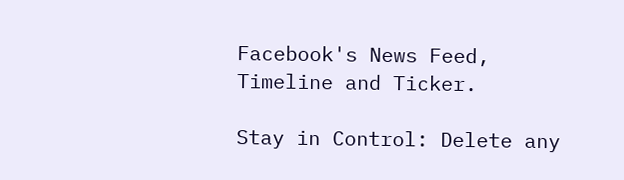Facebook's News Feed, Timeline and Ticker.

Stay in Control: Delete any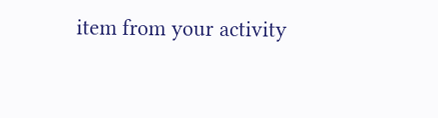item from your activity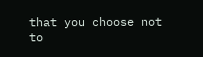that you choose not to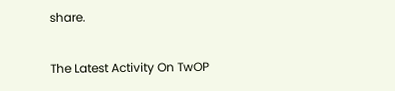share.

The Latest Activity On TwOP